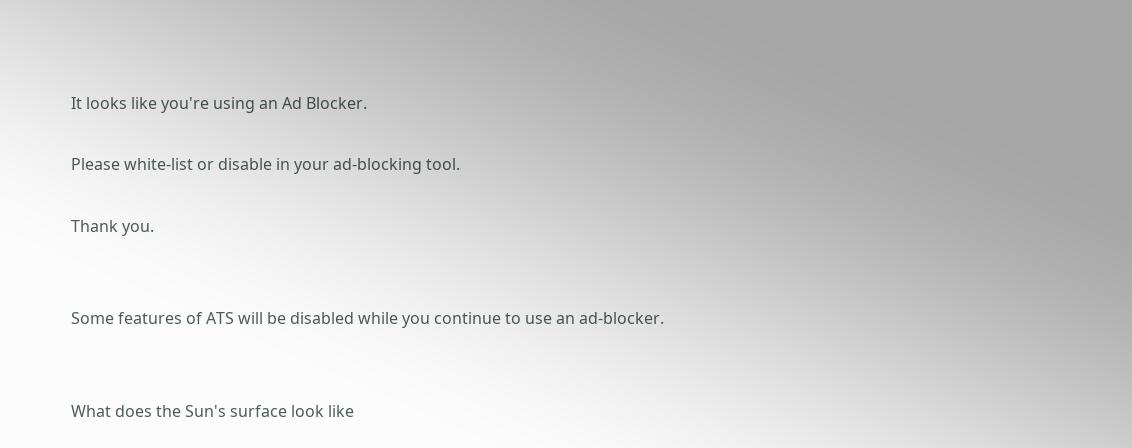It looks like you're using an Ad Blocker.

Please white-list or disable in your ad-blocking tool.

Thank you.


Some features of ATS will be disabled while you continue to use an ad-blocker.


What does the Sun's surface look like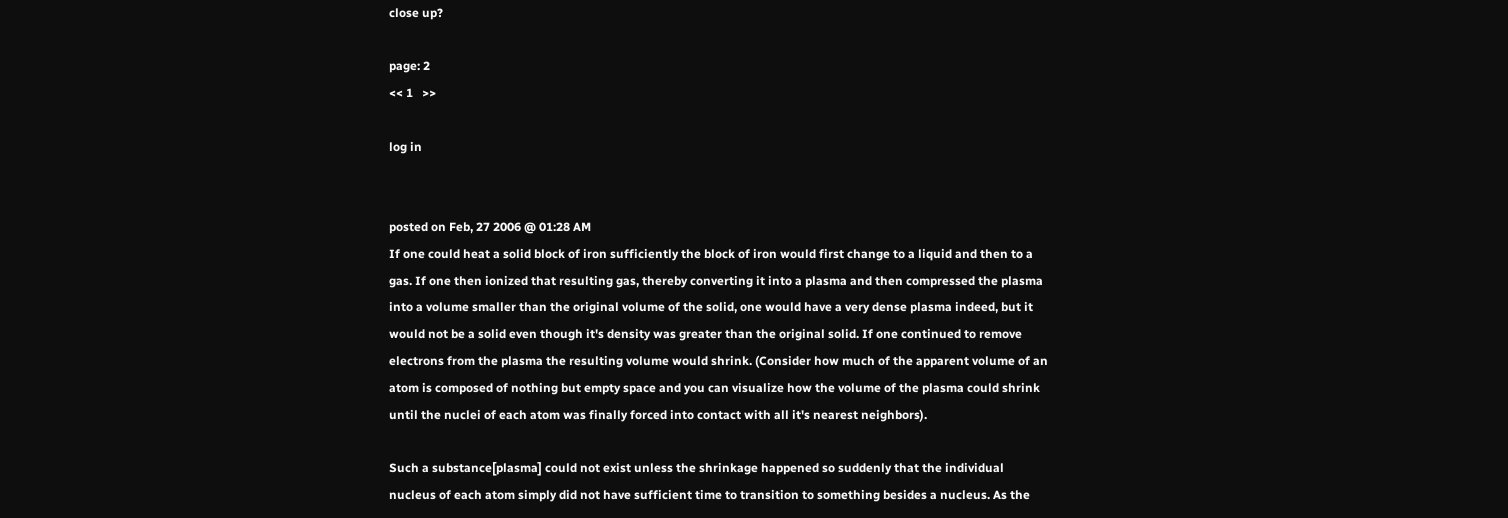close up?

page: 2
<< 1   >>

log in


posted on Feb, 27 2006 @ 01:28 AM
If one could heat a solid block of iron sufficiently the block of iron would first change to a liquid and then to a gas. If one then ionized that resulting gas, thereby converting it into a plasma and then compressed the plasma into a volume smaller than the original volume of the solid, one would have a very dense plasma indeed, but it would not be a solid even though it's density was greater than the original solid. If one continued to remove electrons from the plasma the resulting volume would shrink. (Consider how much of the apparent volume of an atom is composed of nothing but empty space and you can visualize how the volume of the plasma could shrink until the nuclei of each atom was finally forced into contact with all it's nearest neighbors).

Such a substance[plasma] could not exist unless the shrinkage happened so suddenly that the individual nucleus of each atom simply did not have sufficient time to transition to something besides a nucleus. As the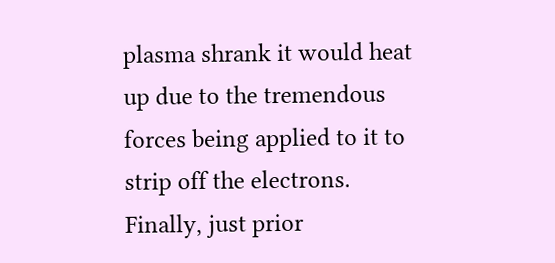plasma shrank it would heat up due to the tremendous forces being applied to it to strip off the electrons. Finally, just prior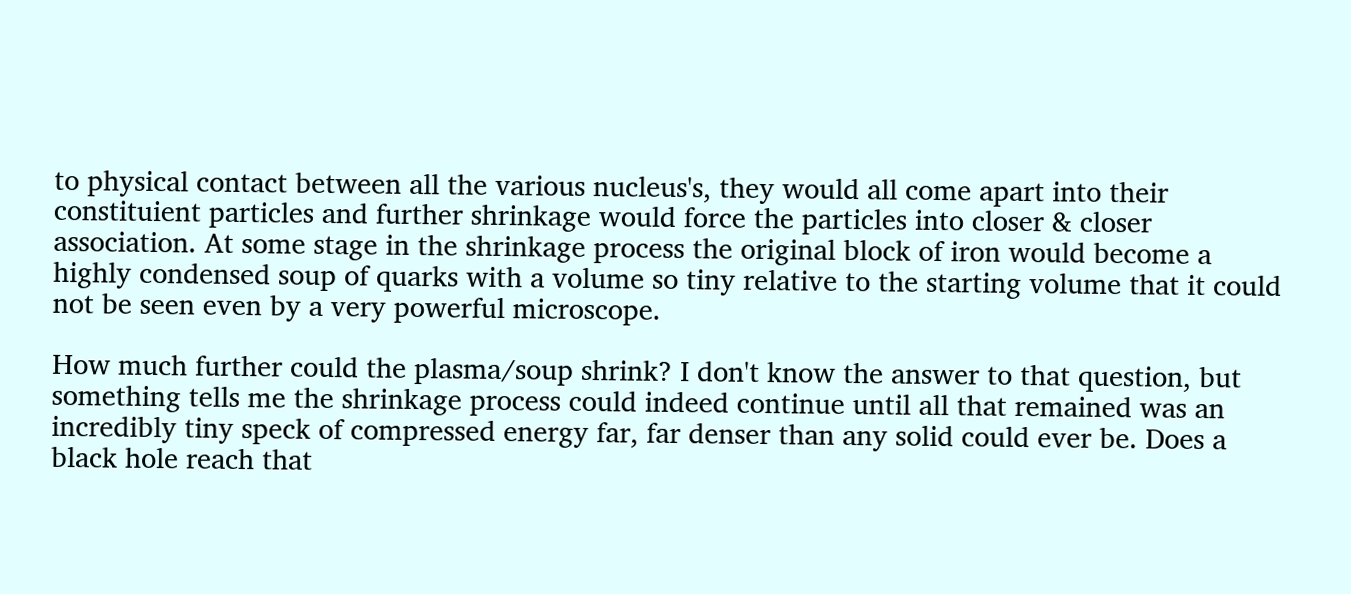to physical contact between all the various nucleus's, they would all come apart into their constituient particles and further shrinkage would force the particles into closer & closer association. At some stage in the shrinkage process the original block of iron would become a highly condensed soup of quarks with a volume so tiny relative to the starting volume that it could not be seen even by a very powerful microscope.

How much further could the plasma/soup shrink? I don't know the answer to that question, but something tells me the shrinkage process could indeed continue until all that remained was an incredibly tiny speck of compressed energy far, far denser than any solid could ever be. Does a black hole reach that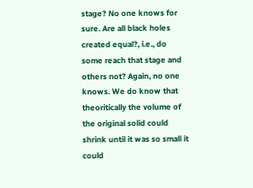stage? No one knows for sure. Are all black holes created equal?, i.e., do some reach that stage and others not? Again, no one knows. We do know that theoritically the volume of the original solid could shrink until it was so small it could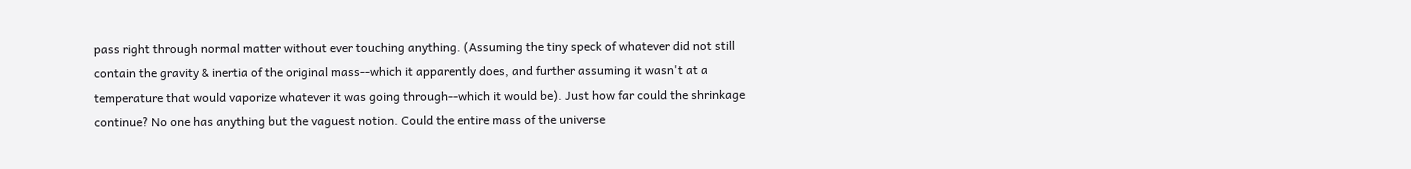pass right through normal matter without ever touching anything. (Assuming the tiny speck of whatever did not still contain the gravity & inertia of the original mass--which it apparently does, and further assuming it wasn't at a temperature that would vaporize whatever it was going through--which it would be). Just how far could the shrinkage continue? No one has anything but the vaguest notion. Could the entire mass of the universe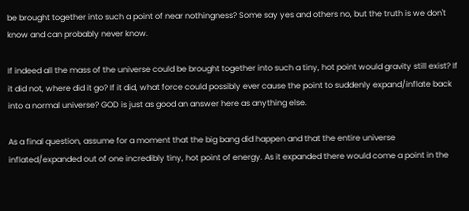be brought together into such a point of near nothingness? Some say yes and others no, but the truth is we don't know and can probably never know.

If indeed all the mass of the universe could be brought together into such a tiny, hot point would gravity still exist? If it did not, where did it go? If it did, what force could possibly ever cause the point to suddenly expand/inflate back into a normal universe? GOD is just as good an answer here as anything else.

As a final question, assume for a moment that the big bang did happen and that the entire universe inflated/expanded out of one incredibly tiny, hot point of energy. As it expanded there would come a point in the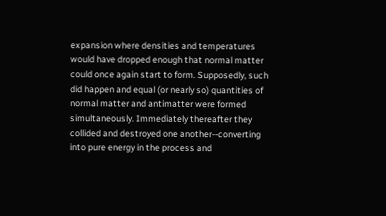expansion where densities and temperatures would have dropped enough that normal matter could once again start to form. Supposedly, such did happen and equal (or nearly so) quantities of normal matter and antimatter were formed simultaneously. Immediately thereafter they collided and destroyed one another--converting into pure energy in the process and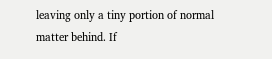leaving only a tiny portion of normal matter behind. If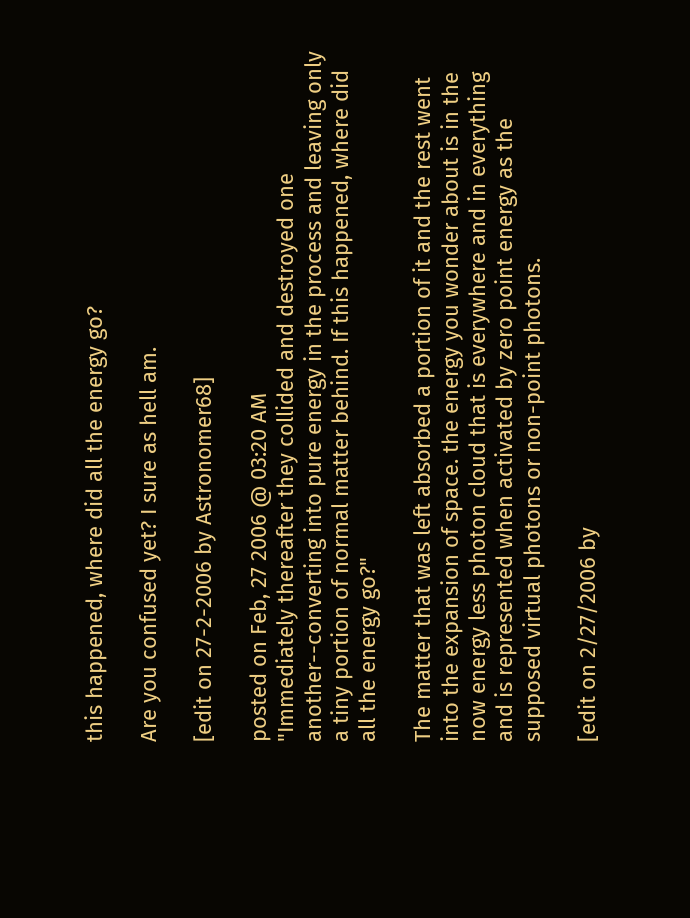this happened, where did all the energy go?

Are you confused yet? I sure as hell am.

[edit on 27-2-2006 by Astronomer68]

posted on Feb, 27 2006 @ 03:20 AM
"Immediately thereafter they collided and destroyed one another--converting into pure energy in the process and leaving only a tiny portion of normal matter behind. If this happened, where did all the energy go?"

The matter that was left absorbed a portion of it and the rest went into the expansion of space. the energy you wonder about is in the now energy less photon cloud that is everywhere and in everything and is represented when activated by zero point energy as the supposed virtual photons or non-point photons.

[edit on 2/27/2006 by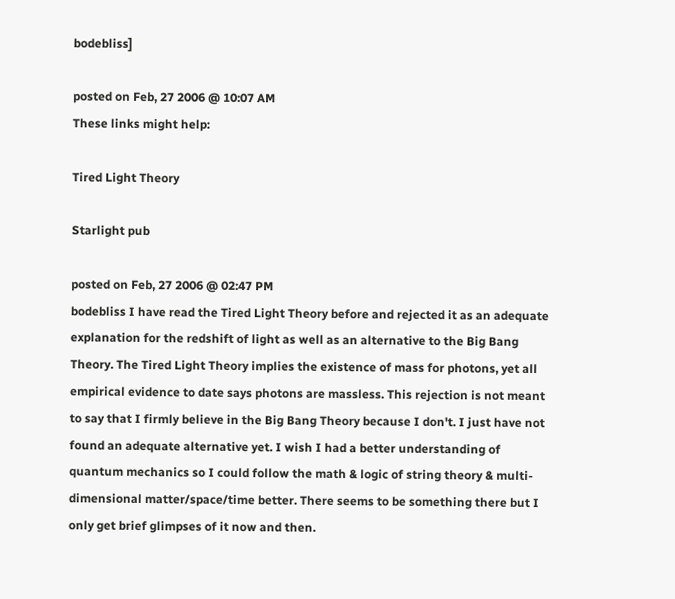bodebliss]

posted on Feb, 27 2006 @ 10:07 AM
These links might help:

Tired Light Theory

Starlight pub

posted on Feb, 27 2006 @ 02:47 PM
bodebliss I have read the Tired Light Theory before and rejected it as an adequate explanation for the redshift of light as well as an alternative to the Big Bang Theory. The Tired Light Theory implies the existence of mass for photons, yet all empirical evidence to date says photons are massless. This rejection is not meant to say that I firmly believe in the Big Bang Theory because I don't. I just have not found an adequate alternative yet. I wish I had a better understanding of quantum mechanics so I could follow the math & logic of string theory & multi-dimensional matter/space/time better. There seems to be something there but I only get brief glimpses of it now and then.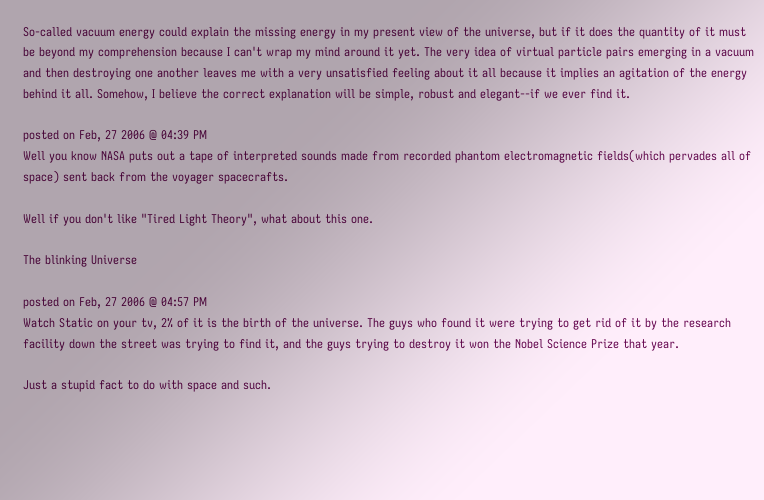So-called vacuum energy could explain the missing energy in my present view of the universe, but if it does the quantity of it must be beyond my comprehension because I can't wrap my mind around it yet. The very idea of virtual particle pairs emerging in a vacuum and then destroying one another leaves me with a very unsatisfied feeling about it all because it implies an agitation of the energy behind it all. Somehow, I believe the correct explanation will be simple, robust and elegant--if we ever find it.

posted on Feb, 27 2006 @ 04:39 PM
Well you know NASA puts out a tape of interpreted sounds made from recorded phantom electromagnetic fields(which pervades all of space) sent back from the voyager spacecrafts.

Well if you don't like "Tired Light Theory", what about this one.

The blinking Universe

posted on Feb, 27 2006 @ 04:57 PM
Watch Static on your tv, 2% of it is the birth of the universe. The guys who found it were trying to get rid of it by the research facility down the street was trying to find it, and the guys trying to destroy it won the Nobel Science Prize that year.

Just a stupid fact to do with space and such.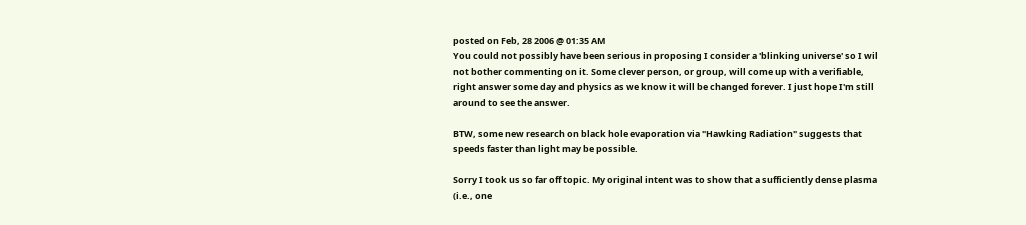posted on Feb, 28 2006 @ 01:35 AM
You could not possibly have been serious in proposing I consider a 'blinking universe' so I wil not bother commenting on it. Some clever person, or group, will come up with a verifiable, right answer some day and physics as we know it will be changed forever. I just hope I'm still around to see the answer.

BTW, some new research on black hole evaporation via "Hawking Radiation" suggests that speeds faster than light may be possible.

Sorry I took us so far off topic. My original intent was to show that a sufficiently dense plasma (i.e., one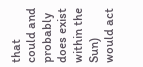that could and probably does exist within the Sun) would act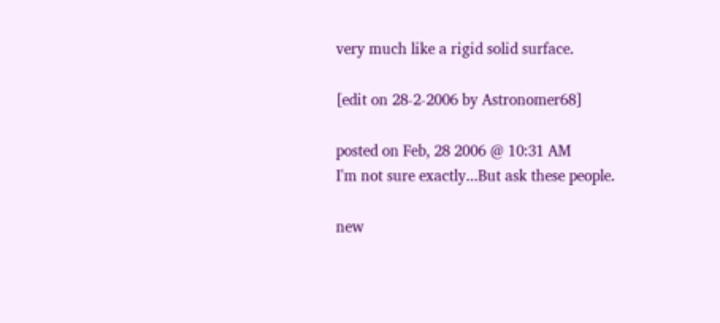very much like a rigid solid surface.

[edit on 28-2-2006 by Astronomer68]

posted on Feb, 28 2006 @ 10:31 AM
I'm not sure exactly...But ask these people.

new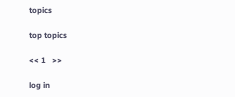topics

top topics

<< 1   >>

log in